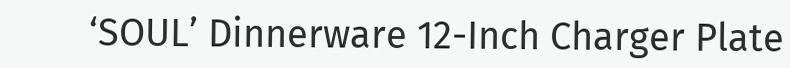‘SOUL’ Dinnerware 12-Inch Charger Plate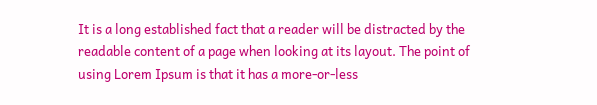It is a long established fact that a reader will be distracted by the readable content of a page when looking at its layout. The point of using Lorem Ipsum is that it has a more-or-less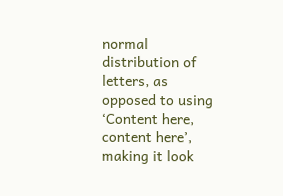normal distribution of letters, as opposed to using ‘Content here, content here’, making it look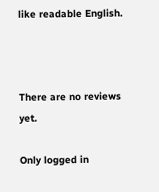like readable English.



There are no reviews yet.

Only logged in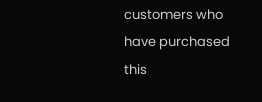customers who have purchased this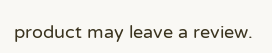product may leave a review.